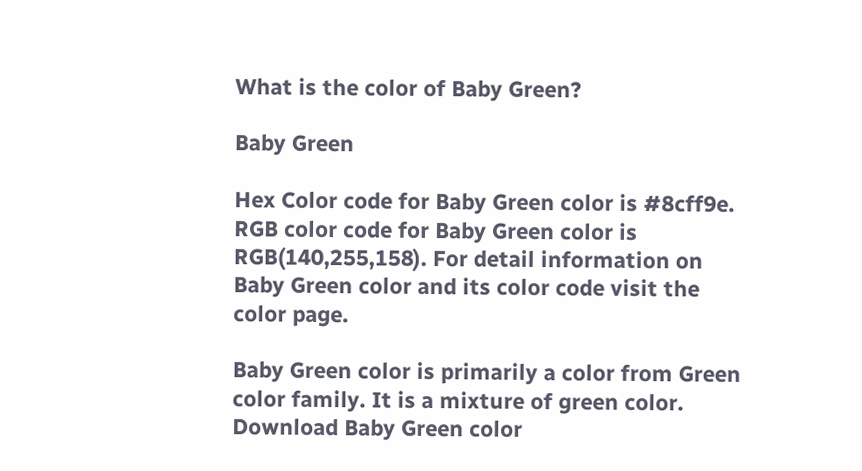What is the color of Baby Green?

Baby Green

Hex Color code for Baby Green color is #8cff9e. RGB color code for Baby Green color is RGB(140,255,158). For detail information on Baby Green color and its color code visit the color page.

Baby Green color is primarily a color from Green color family. It is a mixture of green color. Download Baby Green color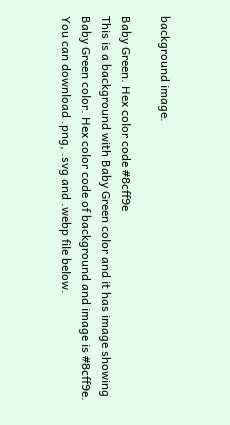background image.

Baby Green. Hex color code #8cff9e
This is a background with Baby Green color and it has image showing Baby Green color. Hex color code of background and image is #8cff9e. You can download .png, .svg and .webp file below.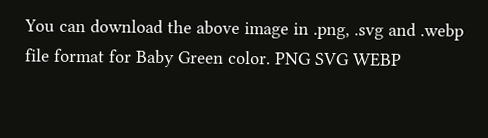You can download the above image in .png, .svg and .webp file format for Baby Green color. PNG SVG WEBP